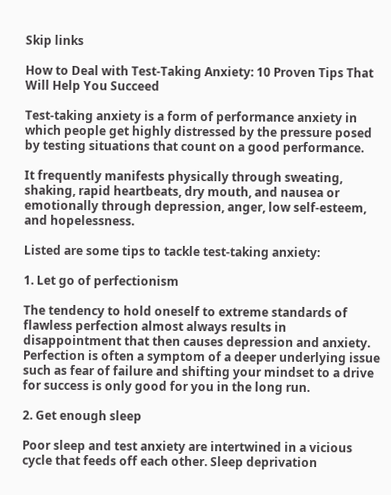Skip links

How to Deal with Test-Taking Anxiety: 10 Proven Tips That Will Help You Succeed

Test-taking anxiety is a form of performance anxiety in which people get highly distressed by the pressure posed by testing situations that count on a good performance.

It frequently manifests physically through sweating, shaking, rapid heartbeats, dry mouth, and nausea or emotionally through depression, anger, low self-esteem, and hopelessness.

Listed are some tips to tackle test-taking anxiety:

1. Let go of perfectionism

The tendency to hold oneself to extreme standards of flawless perfection almost always results in disappointment that then causes depression and anxiety. Perfection is often a symptom of a deeper underlying issue such as fear of failure and shifting your mindset to a drive for success is only good for you in the long run.

2. Get enough sleep

Poor sleep and test anxiety are intertwined in a vicious cycle that feeds off each other. Sleep deprivation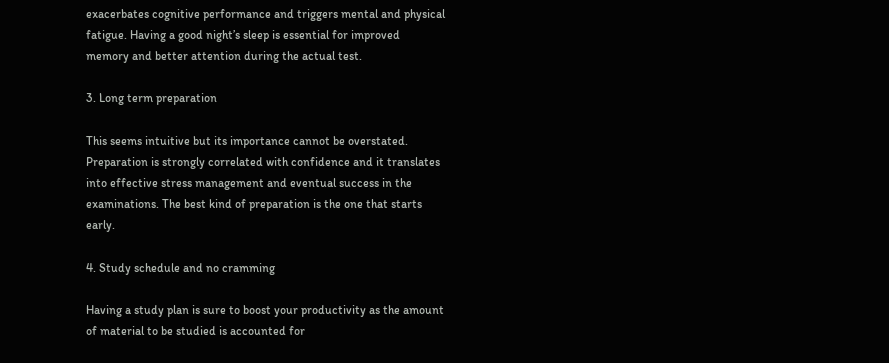exacerbates cognitive performance and triggers mental and physical fatigue. Having a good night’s sleep is essential for improved memory and better attention during the actual test.

3. Long term preparation

This seems intuitive but its importance cannot be overstated. Preparation is strongly correlated with confidence and it translates into effective stress management and eventual success in the examinations. The best kind of preparation is the one that starts early.

4. Study schedule and no cramming

Having a study plan is sure to boost your productivity as the amount of material to be studied is accounted for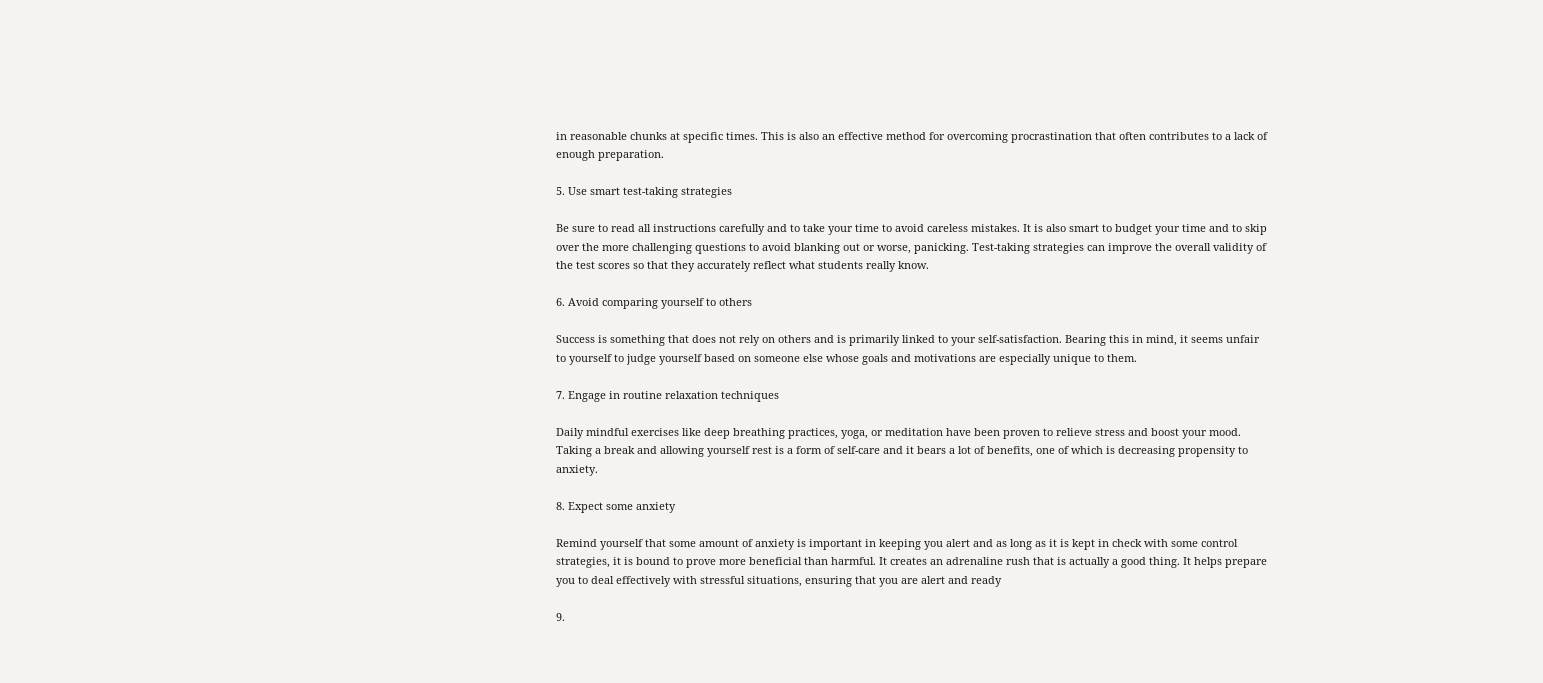in reasonable chunks at specific times. This is also an effective method for overcoming procrastination that often contributes to a lack of enough preparation.

5. Use smart test-taking strategies

Be sure to read all instructions carefully and to take your time to avoid careless mistakes. It is also smart to budget your time and to skip over the more challenging questions to avoid blanking out or worse, panicking. Test-taking strategies can improve the overall validity of the test scores so that they accurately reflect what students really know.

6. Avoid comparing yourself to others

Success is something that does not rely on others and is primarily linked to your self-satisfaction. Bearing this in mind, it seems unfair to yourself to judge yourself based on someone else whose goals and motivations are especially unique to them.

7. Engage in routine relaxation techniques

Daily mindful exercises like deep breathing practices, yoga, or meditation have been proven to relieve stress and boost your mood. Taking a break and allowing yourself rest is a form of self-care and it bears a lot of benefits, one of which is decreasing propensity to anxiety.

8. Expect some anxiety

Remind yourself that some amount of anxiety is important in keeping you alert and as long as it is kept in check with some control strategies, it is bound to prove more beneficial than harmful. It creates an adrenaline rush that is actually a good thing. It helps prepare you to deal effectively with stressful situations, ensuring that you are alert and ready

9.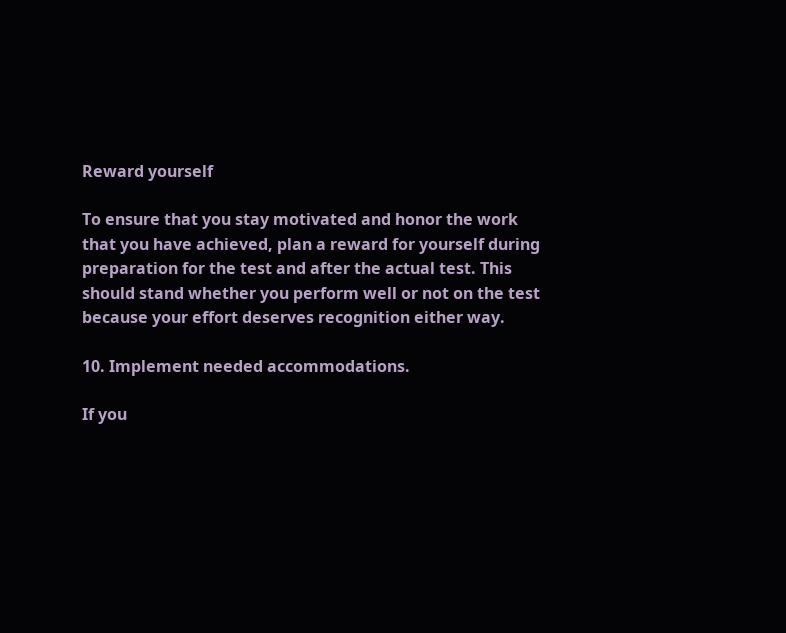Reward yourself

To ensure that you stay motivated and honor the work that you have achieved, plan a reward for yourself during preparation for the test and after the actual test. This should stand whether you perform well or not on the test because your effort deserves recognition either way.

10. Implement needed accommodations.

If you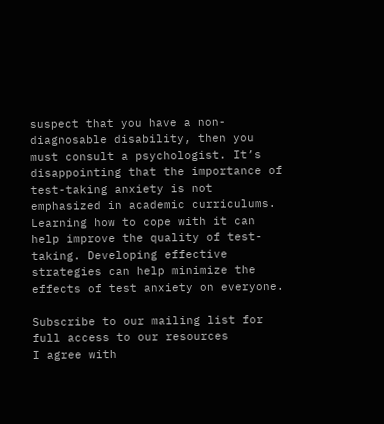suspect that you have a non-diagnosable disability, then you must consult a psychologist. It’s disappointing that the importance of test-taking anxiety is not emphasized in academic curriculums. Learning how to cope with it can help improve the quality of test-taking. Developing effective strategies can help minimize the effects of test anxiety on everyone.

Subscribe to our mailing list for full access to our resources
I agree with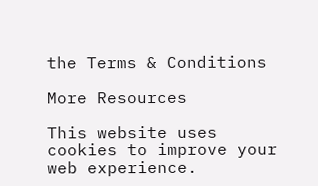the Terms & Conditions

More Resources

This website uses cookies to improve your web experience.